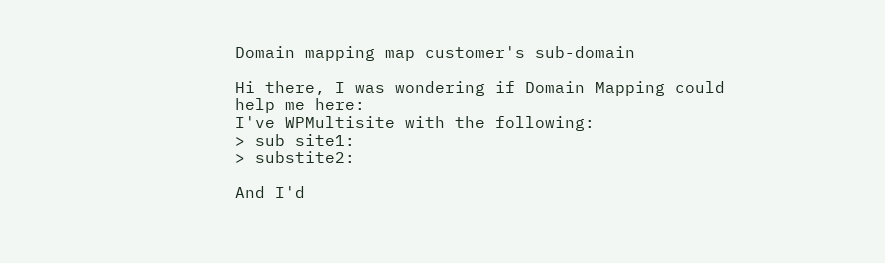Domain mapping map customer's sub-domain

Hi there, I was wondering if Domain Mapping could help me here:
I've WPMultisite with the following:
> sub site1:
> substite2:

And I'd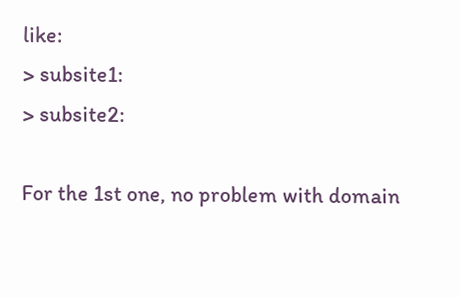like:
> subsite1:
> subsite2:

For the 1st one, no problem with domain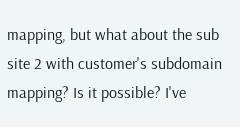mapping, but what about the sub site 2 with customer's subdomain mapping? Is it possible? I've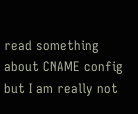read something about CNAME config but I am really not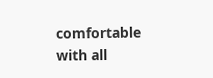comfortable with all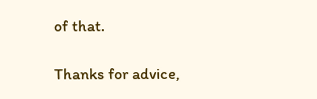of that.

Thanks for advice,